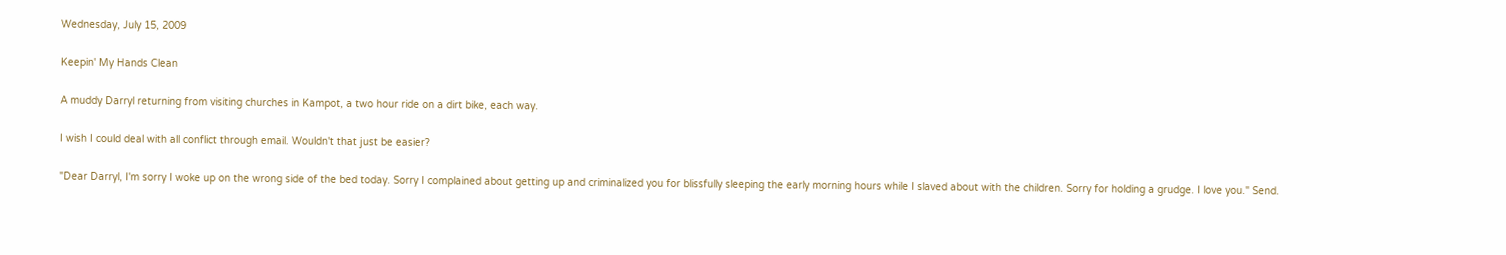Wednesday, July 15, 2009

Keepin' My Hands Clean

A muddy Darryl returning from visiting churches in Kampot, a two hour ride on a dirt bike, each way.

I wish I could deal with all conflict through email. Wouldn't that just be easier?

"Dear Darryl, I'm sorry I woke up on the wrong side of the bed today. Sorry I complained about getting up and criminalized you for blissfully sleeping the early morning hours while I slaved about with the children. Sorry for holding a grudge. I love you." Send.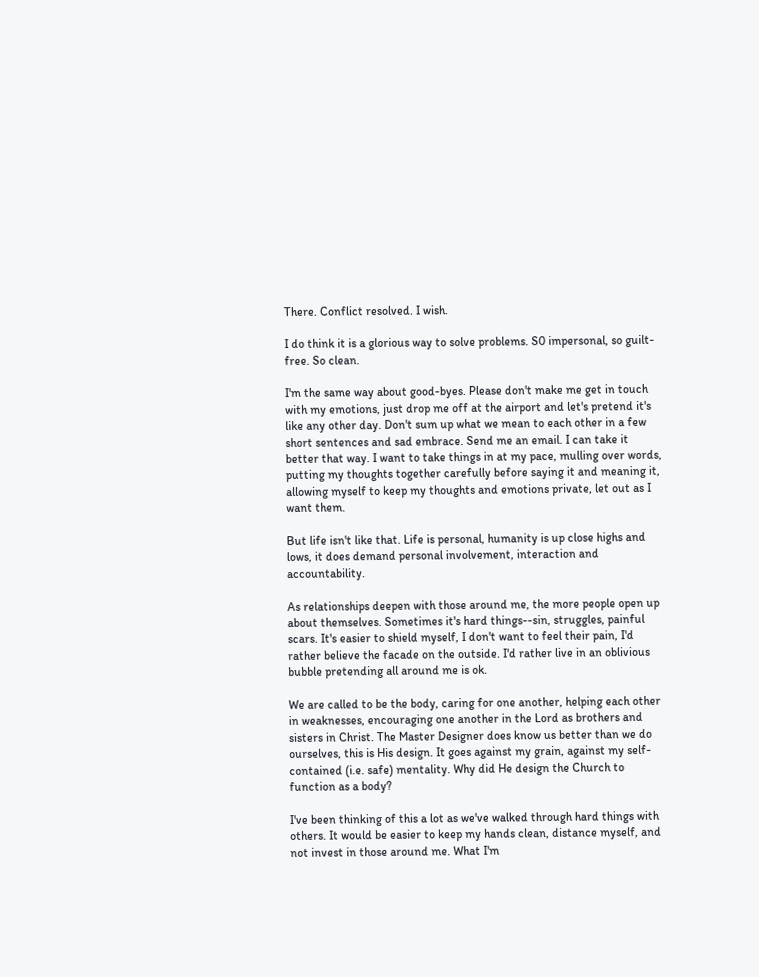There. Conflict resolved. I wish.

I do think it is a glorious way to solve problems. S0 impersonal, so guilt-free. So clean.

I'm the same way about good-byes. Please don't make me get in touch with my emotions, just drop me off at the airport and let's pretend it's like any other day. Don't sum up what we mean to each other in a few short sentences and sad embrace. Send me an email. I can take it better that way. I want to take things in at my pace, mulling over words, putting my thoughts together carefully before saying it and meaning it, allowing myself to keep my thoughts and emotions private, let out as I want them.

But life isn't like that. Life is personal, humanity is up close highs and lows, it does demand personal involvement, interaction and accountability.

As relationships deepen with those around me, the more people open up about themselves. Sometimes it's hard things--sin, struggles, painful scars. It's easier to shield myself, I don't want to feel their pain, I'd rather believe the facade on the outside. I'd rather live in an oblivious bubble pretending all around me is ok.

We are called to be the body, caring for one another, helping each other in weaknesses, encouraging one another in the Lord as brothers and sisters in Christ. The Master Designer does know us better than we do ourselves, this is His design. It goes against my grain, against my self-contained (i.e. safe) mentality. Why did He design the Church to function as a body?

I've been thinking of this a lot as we've walked through hard things with others. It would be easier to keep my hands clean, distance myself, and not invest in those around me. What I'm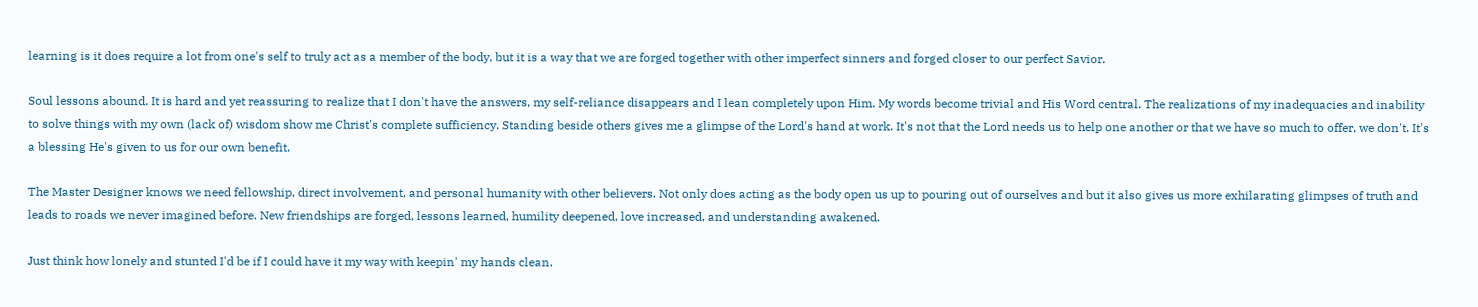learning is it does require a lot from one's self to truly act as a member of the body, but it is a way that we are forged together with other imperfect sinners and forged closer to our perfect Savior.

Soul lessons abound. It is hard and yet reassuring to realize that I don't have the answers, my self-reliance disappears and I lean completely upon Him. My words become trivial and His Word central. The realizations of my inadequacies and inability to solve things with my own (lack of) wisdom show me Christ's complete sufficiency. Standing beside others gives me a glimpse of the Lord's hand at work. It's not that the Lord needs us to help one another or that we have so much to offer, we don't. It's a blessing He's given to us for our own benefit.

The Master Designer knows we need fellowship, direct involvement, and personal humanity with other believers. Not only does acting as the body open us up to pouring out of ourselves and but it also gives us more exhilarating glimpses of truth and leads to roads we never imagined before. New friendships are forged, lessons learned, humility deepened, love increased, and understanding awakened.

Just think how lonely and stunted I'd be if I could have it my way with keepin' my hands clean.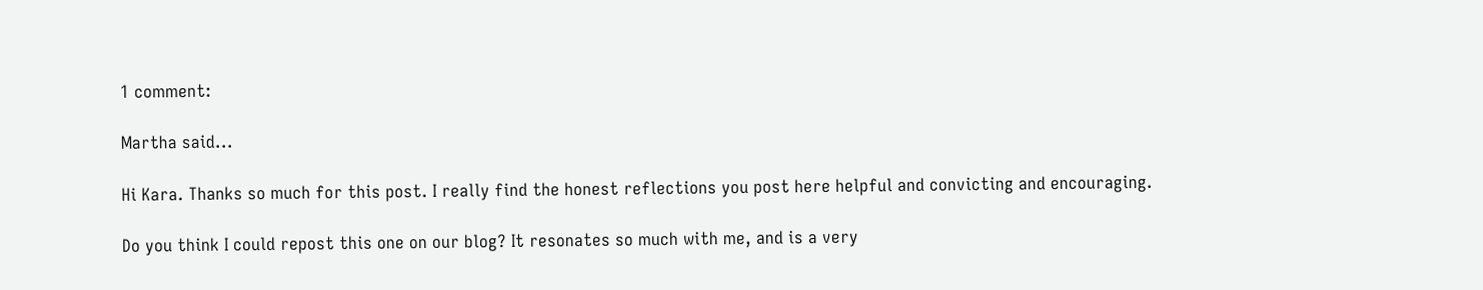1 comment:

Martha said...

Hi Kara. Thanks so much for this post. I really find the honest reflections you post here helpful and convicting and encouraging.

Do you think I could repost this one on our blog? It resonates so much with me, and is a very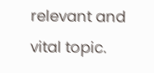relevant and vital topic.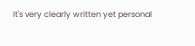It's very clearly written yet personal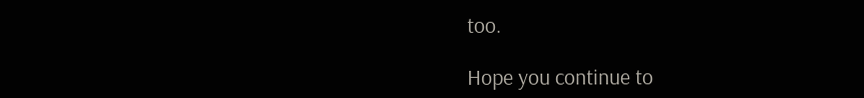too.

Hope you continue to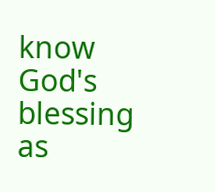know God's blessing as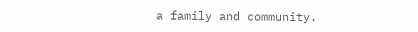a family and community.